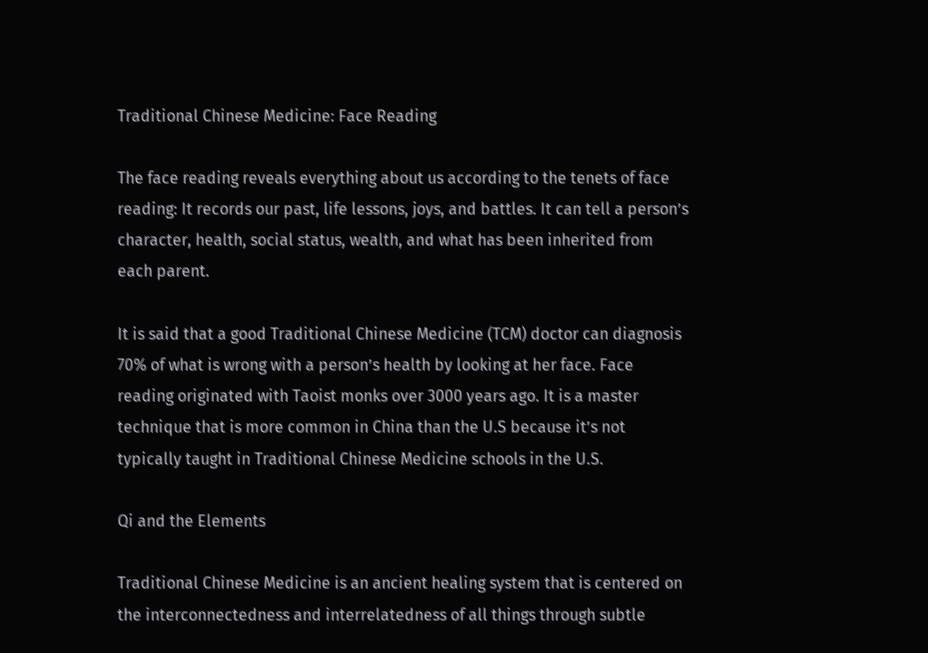Traditional Chinese Medicine: Face Reading

The face reading reveals everything about us according to the tenets of face reading: It records our past, life lessons, joys, and battles. It can tell a person’s character, health, social status, wealth, and what has been inherited from each parent.

It is said that a good Traditional Chinese Medicine (TCM) doctor can diagnosis 70% of what is wrong with a person’s health by looking at her face. Face reading originated with Taoist monks over 3000 years ago. It is a master technique that is more common in China than the U.S because it’s not typically taught in Traditional Chinese Medicine schools in the U.S.

Qi and the Elements

Traditional Chinese Medicine is an ancient healing system that is centered on the interconnectedness and interrelatedness of all things through subtle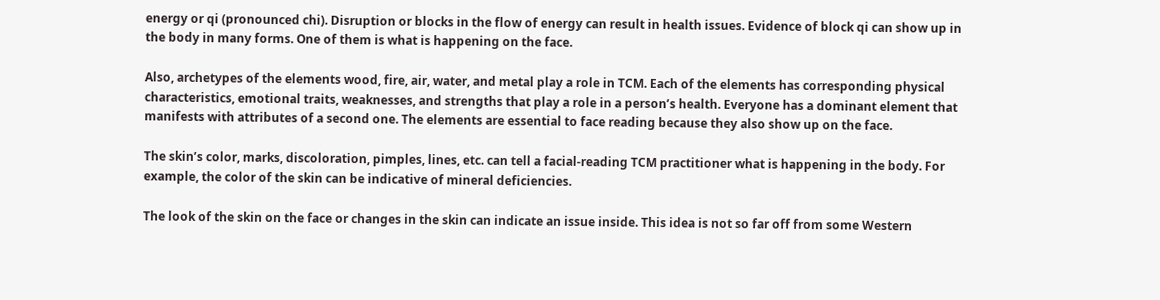energy or qi (pronounced chi). Disruption or blocks in the flow of energy can result in health issues. Evidence of block qi can show up in the body in many forms. One of them is what is happening on the face.

Also, archetypes of the elements wood, fire, air, water, and metal play a role in TCM. Each of the elements has corresponding physical characteristics, emotional traits, weaknesses, and strengths that play a role in a person’s health. Everyone has a dominant element that manifests with attributes of a second one. The elements are essential to face reading because they also show up on the face.

The skin’s color, marks, discoloration, pimples, lines, etc. can tell a facial-reading TCM practitioner what is happening in the body. For example, the color of the skin can be indicative of mineral deficiencies.

The look of the skin on the face or changes in the skin can indicate an issue inside. This idea is not so far off from some Western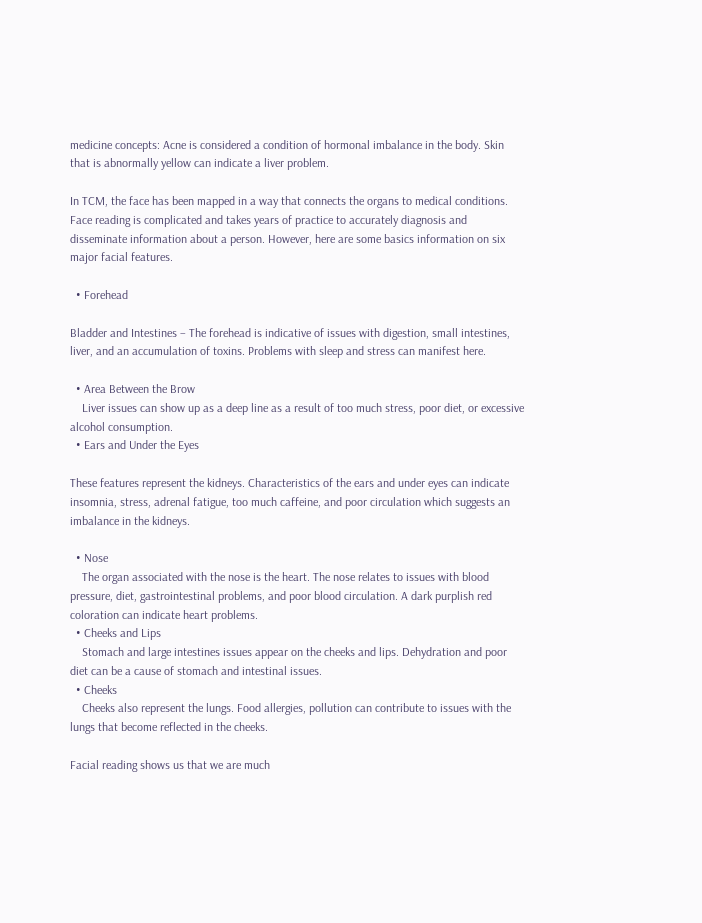medicine concepts: Acne is considered a condition of hormonal imbalance in the body. Skin that is abnormally yellow can indicate a liver problem.

In TCM, the face has been mapped in a way that connects the organs to medical conditions. Face reading is complicated and takes years of practice to accurately diagnosis and disseminate information about a person. However, here are some basics information on six major facial features.

  • Forehead

Bladder and Intestines – The forehead is indicative of issues with digestion, small intestines, liver, and an accumulation of toxins. Problems with sleep and stress can manifest here.

  • Area Between the Brow
    Liver issues can show up as a deep line as a result of too much stress, poor diet, or excessive alcohol consumption.
  • Ears and Under the Eyes

These features represent the kidneys. Characteristics of the ears and under eyes can indicate insomnia, stress, adrenal fatigue, too much caffeine, and poor circulation which suggests an imbalance in the kidneys.

  • Nose
    The organ associated with the nose is the heart. The nose relates to issues with blood pressure, diet, gastrointestinal problems, and poor blood circulation. A dark purplish red coloration can indicate heart problems.
  • Cheeks and Lips
    Stomach and large intestines issues appear on the cheeks and lips. Dehydration and poor diet can be a cause of stomach and intestinal issues.
  • Cheeks
    Cheeks also represent the lungs. Food allergies, pollution can contribute to issues with the lungs that become reflected in the cheeks.

Facial reading shows us that we are much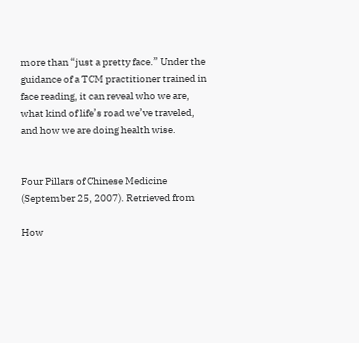more than “just a pretty face.” Under the guidance of a TCM practitioner trained in face reading, it can reveal who we are, what kind of life’s road we’ve traveled, and how we are doing health wise.


Four Pillars of Chinese Medicine (September 25, 2007). Retrieved from

How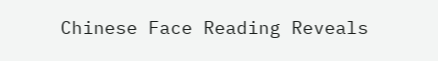Chinese Face Reading Reveals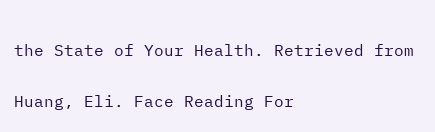the State of Your Health. Retrieved from

Huang, Eli. Face Reading For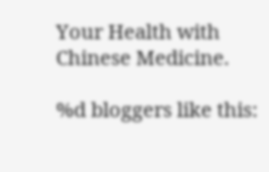Your Health with Chinese Medicine.

%d bloggers like this: